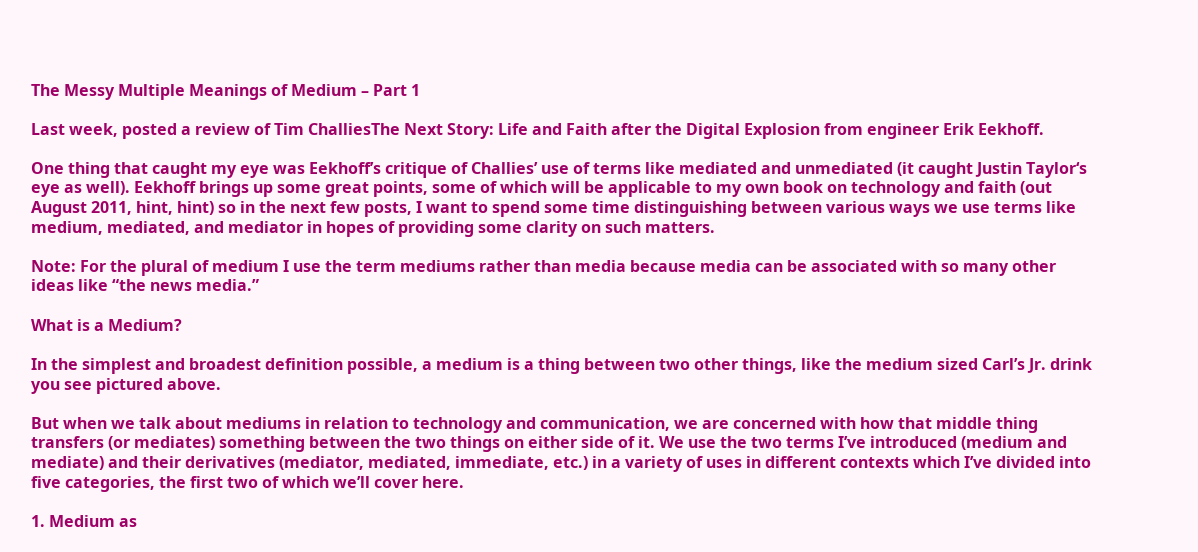The Messy Multiple Meanings of Medium – Part 1

Last week, posted a review of Tim ChalliesThe Next Story: Life and Faith after the Digital Explosion from engineer Erik Eekhoff.

One thing that caught my eye was Eekhoff’s critique of Challies’ use of terms like mediated and unmediated (it caught Justin Taylor‘s eye as well). Eekhoff brings up some great points, some of which will be applicable to my own book on technology and faith (out August 2011, hint, hint) so in the next few posts, I want to spend some time distinguishing between various ways we use terms like medium, mediated, and mediator in hopes of providing some clarity on such matters.

Note: For the plural of medium I use the term mediums rather than media because media can be associated with so many other ideas like “the news media.”

What is a Medium?

In the simplest and broadest definition possible, a medium is a thing between two other things, like the medium sized Carl’s Jr. drink you see pictured above.

But when we talk about mediums in relation to technology and communication, we are concerned with how that middle thing transfers (or mediates) something between the two things on either side of it. We use the two terms I’ve introduced (medium and mediate) and their derivatives (mediator, mediated, immediate, etc.) in a variety of uses in different contexts which I’ve divided into five categories, the first two of which we’ll cover here.

1. Medium as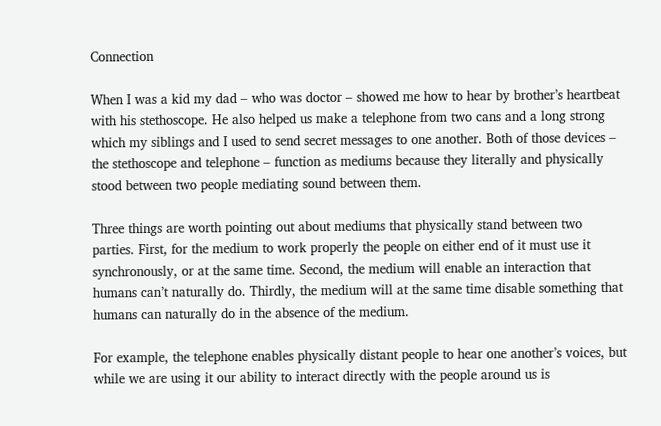Connection

When I was a kid my dad – who was doctor – showed me how to hear by brother’s heartbeat with his stethoscope. He also helped us make a telephone from two cans and a long strong which my siblings and I used to send secret messages to one another. Both of those devices – the stethoscope and telephone – function as mediums because they literally and physically stood between two people mediating sound between them.

Three things are worth pointing out about mediums that physically stand between two parties. First, for the medium to work properly the people on either end of it must use it synchronously, or at the same time. Second, the medium will enable an interaction that humans can’t naturally do. Thirdly, the medium will at the same time disable something that humans can naturally do in the absence of the medium.

For example, the telephone enables physically distant people to hear one another’s voices, but while we are using it our ability to interact directly with the people around us is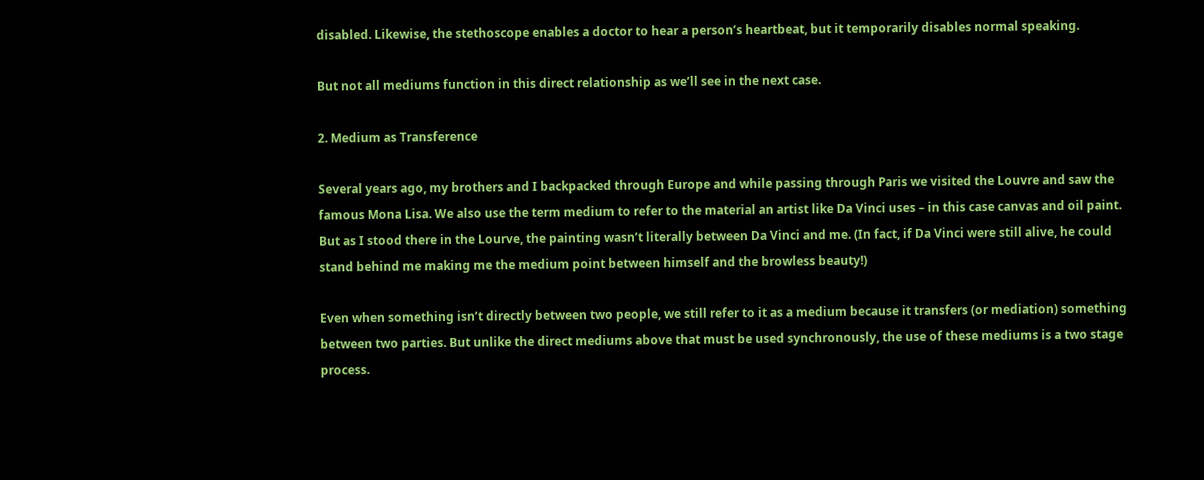disabled. Likewise, the stethoscope enables a doctor to hear a person’s heartbeat, but it temporarily disables normal speaking.

But not all mediums function in this direct relationship as we’ll see in the next case.

2. Medium as Transference

Several years ago, my brothers and I backpacked through Europe and while passing through Paris we visited the Louvre and saw the famous Mona Lisa. We also use the term medium to refer to the material an artist like Da Vinci uses – in this case canvas and oil paint. But as I stood there in the Lourve, the painting wasn’t literally between Da Vinci and me. (In fact, if Da Vinci were still alive, he could stand behind me making me the medium point between himself and the browless beauty!)

Even when something isn’t directly between two people, we still refer to it as a medium because it transfers (or mediation) something between two parties. But unlike the direct mediums above that must be used synchronously, the use of these mediums is a two stage process.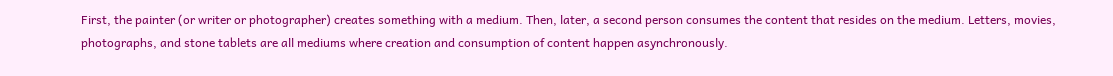First, the painter (or writer or photographer) creates something with a medium. Then, later, a second person consumes the content that resides on the medium. Letters, movies, photographs, and stone tablets are all mediums where creation and consumption of content happen asynchronously.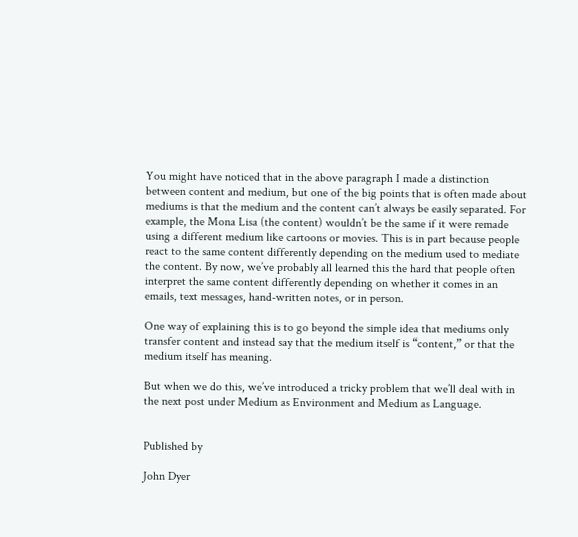You might have noticed that in the above paragraph I made a distinction between content and medium, but one of the big points that is often made about mediums is that the medium and the content can’t always be easily separated. For example, the Mona Lisa (the content) wouldn’t be the same if it were remade using a different medium like cartoons or movies. This is in part because people react to the same content differently depending on the medium used to mediate the content. By now, we’ve probably all learned this the hard that people often interpret the same content differently depending on whether it comes in an emails, text messages, hand-written notes, or in person.

One way of explaining this is to go beyond the simple idea that mediums only transfer content and instead say that the medium itself is “content,” or that the medium itself has meaning.

But when we do this, we’ve introduced a tricky problem that we’ll deal with in the next post under Medium as Environment and Medium as Language.


Published by

John Dyer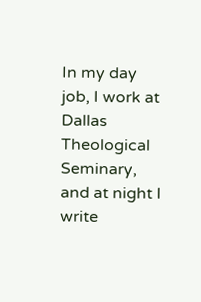In my day job, I work at Dallas Theological Seminary, and at night I write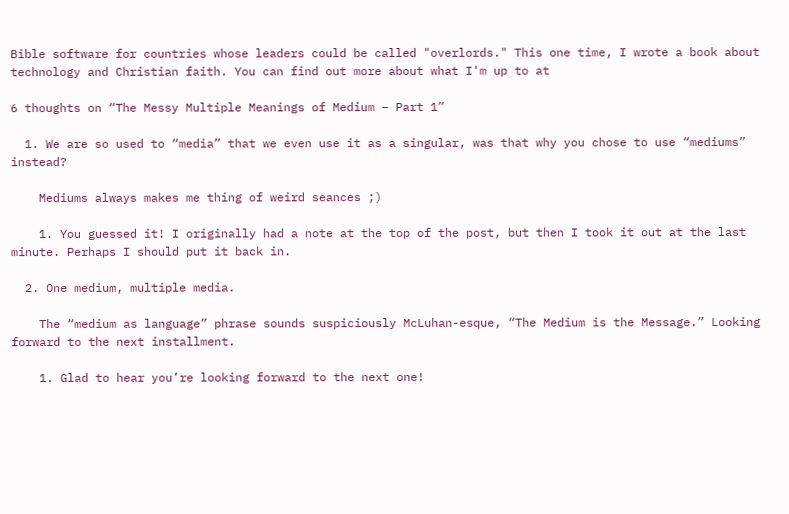Bible software for countries whose leaders could be called "overlords." This one time, I wrote a book about technology and Christian faith. You can find out more about what I'm up to at

6 thoughts on “The Messy Multiple Meanings of Medium – Part 1”

  1. We are so used to “media” that we even use it as a singular, was that why you chose to use “mediums” instead?

    Mediums always makes me thing of weird seances ;)

    1. You guessed it! I originally had a note at the top of the post, but then I took it out at the last minute. Perhaps I should put it back in.

  2. One medium, multiple media.

    The “medium as language” phrase sounds suspiciously McLuhan-esque, “The Medium is the Message.” Looking forward to the next installment.

    1. Glad to hear you’re looking forward to the next one!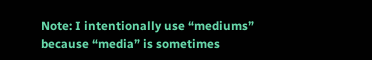Note: I intentionally use “mediums” because “media” is sometimes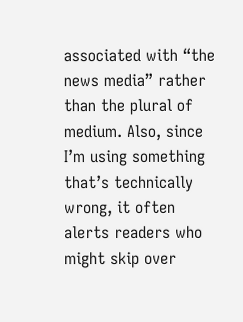associated with “the news media” rather than the plural of medium. Also, since I’m using something that’s technically wrong, it often alerts readers who might skip over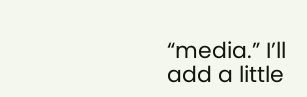“media.” I’ll add a little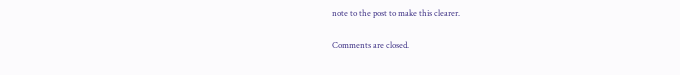note to the post to make this clearer.

Comments are closed.